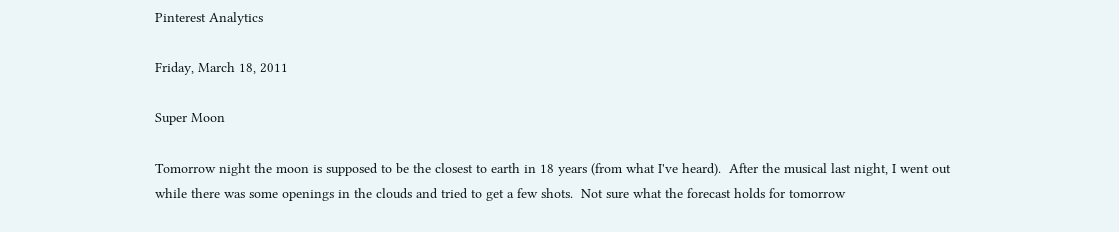Pinterest Analytics

Friday, March 18, 2011

Super Moon

Tomorrow night the moon is supposed to be the closest to earth in 18 years (from what I've heard).  After the musical last night, I went out while there was some openings in the clouds and tried to get a few shots.  Not sure what the forecast holds for tomorrow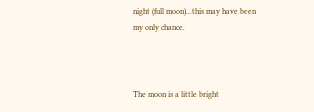night (full moon)...this may have been my only chance.



The moon is a little bright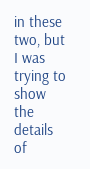in these two, but I was trying to show the details of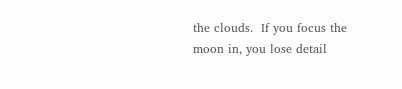the clouds.  If you focus the moon in, you lose detail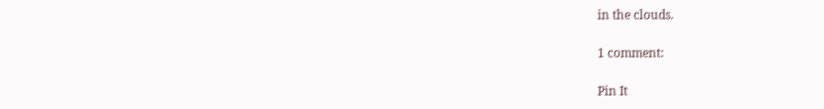in the clouds.

1 comment:

Pin It